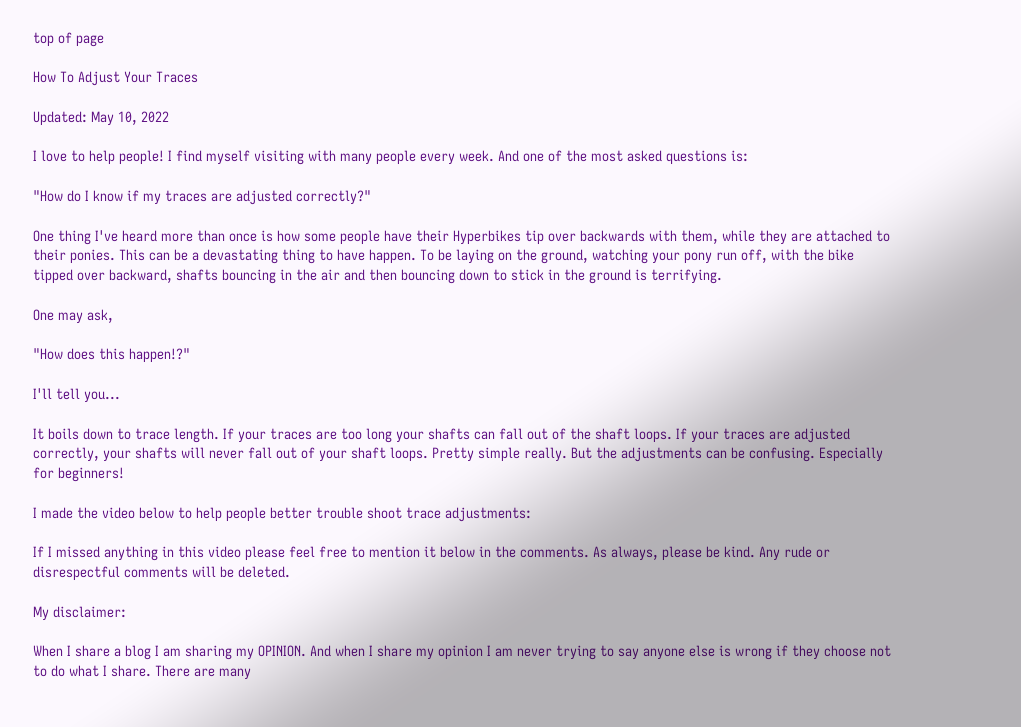top of page

How To Adjust Your Traces

Updated: May 10, 2022

I love to help people! I find myself visiting with many people every week. And one of the most asked questions is:

"How do I know if my traces are adjusted correctly?"

One thing I've heard more than once is how some people have their Hyperbikes tip over backwards with them, while they are attached to their ponies. This can be a devastating thing to have happen. To be laying on the ground, watching your pony run off, with the bike tipped over backward, shafts bouncing in the air and then bouncing down to stick in the ground is terrifying.

One may ask,

"How does this happen!?"

I'll tell you...

It boils down to trace length. If your traces are too long your shafts can fall out of the shaft loops. If your traces are adjusted correctly, your shafts will never fall out of your shaft loops. Pretty simple really. But the adjustments can be confusing. Especially for beginners!

I made the video below to help people better trouble shoot trace adjustments:

If I missed anything in this video please feel free to mention it below in the comments. As always, please be kind. Any rude or disrespectful comments will be deleted.

My disclaimer:

When I share a blog I am sharing my OPINION. And when I share my opinion I am never trying to say anyone else is wrong if they choose not to do what I share. There are many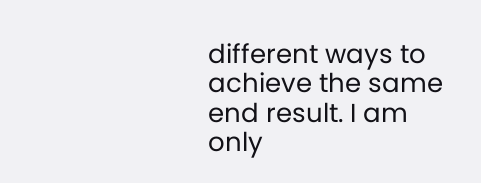different ways to achieve the same end result. I am only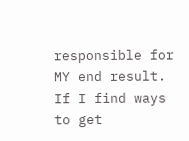responsible for MY end result. If I find ways to get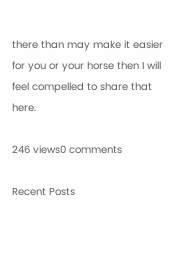there than may make it easier for you or your horse then I will feel compelled to share that here.

246 views0 comments

Recent Posts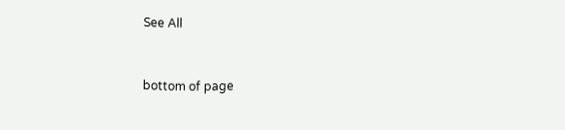See All


bottom of page